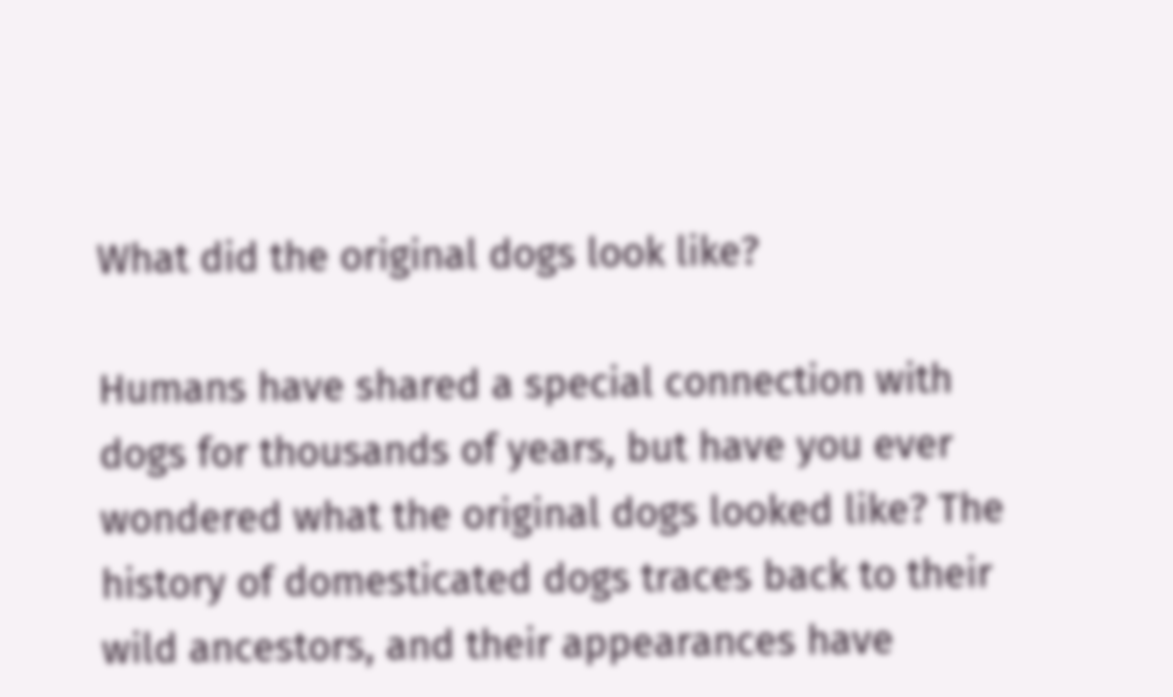What did the original dogs look like?

Humans have shared a special connection with dogs for thousands of years, but have you ever wondered what the original dogs looked like? The history of domesticated dogs traces back to their wild ancestors, and their appearances have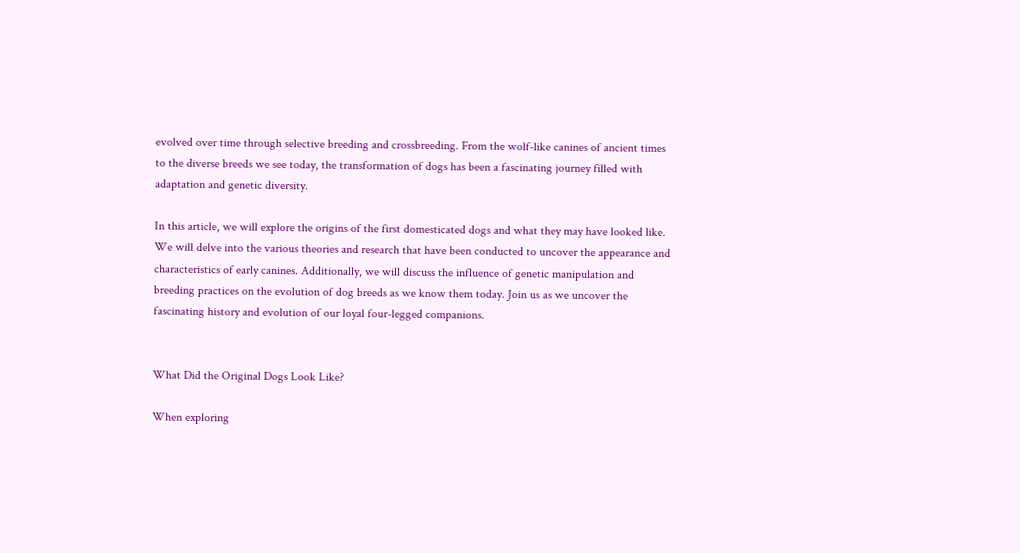evolved over time through selective breeding and crossbreeding. From the wolf-like canines of ancient times to the diverse breeds we see today, the transformation of dogs has been a fascinating journey filled with adaptation and genetic diversity.

In this article, we will explore the origins of the first domesticated dogs and what they may have looked like. We will delve into the various theories and research that have been conducted to uncover the appearance and characteristics of early canines. Additionally, we will discuss the influence of genetic manipulation and breeding practices on the evolution of dog breeds as we know them today. Join us as we uncover the fascinating history and evolution of our loyal four-legged companions.


What Did the Original Dogs Look Like?

When exploring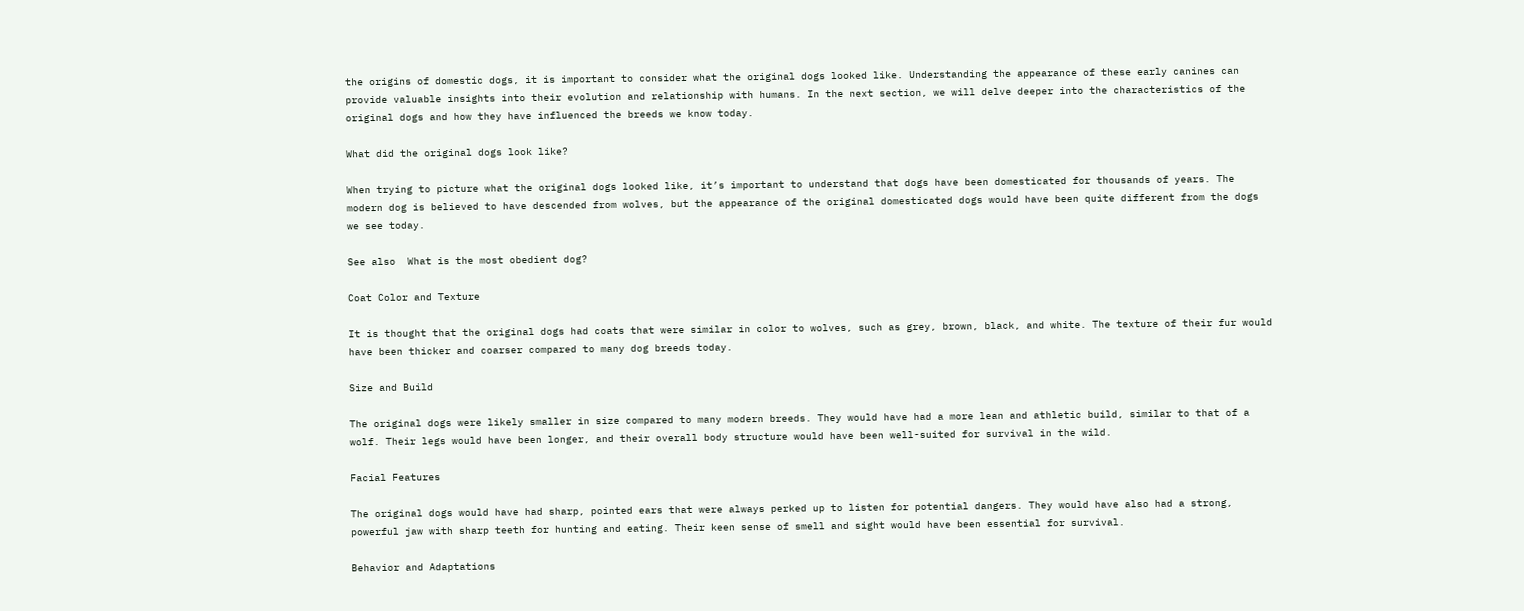the origins of domestic dogs, it is important to consider what the original dogs looked like. Understanding the appearance of these early canines can provide valuable insights into their evolution and relationship with humans. In the next section, we will delve deeper into the characteristics of the original dogs and how they have influenced the breeds we know today.

What did the original dogs look like?

When trying to picture what the original dogs looked like, it’s important to understand that dogs have been domesticated for thousands of years. The modern dog is believed to have descended from wolves, but the appearance of the original domesticated dogs would have been quite different from the dogs we see today.

See also  What is the most obedient dog?

Coat Color and Texture

It is thought that the original dogs had coats that were similar in color to wolves, such as grey, brown, black, and white. The texture of their fur would have been thicker and coarser compared to many dog breeds today.

Size and Build

The original dogs were likely smaller in size compared to many modern breeds. They would have had a more lean and athletic build, similar to that of a wolf. Their legs would have been longer, and their overall body structure would have been well-suited for survival in the wild.

Facial Features

The original dogs would have had sharp, pointed ears that were always perked up to listen for potential dangers. They would have also had a strong, powerful jaw with sharp teeth for hunting and eating. Their keen sense of smell and sight would have been essential for survival.

Behavior and Adaptations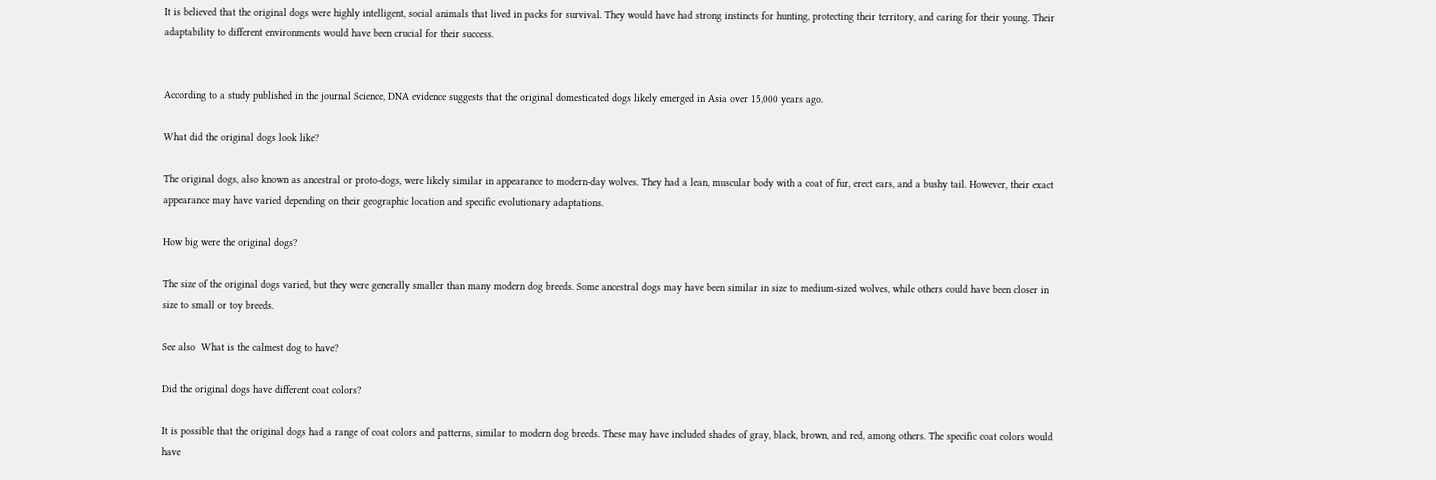It is believed that the original dogs were highly intelligent, social animals that lived in packs for survival. They would have had strong instincts for hunting, protecting their territory, and caring for their young. Their adaptability to different environments would have been crucial for their success.


According to a study published in the journal Science, DNA evidence suggests that the original domesticated dogs likely emerged in Asia over 15,000 years ago.

What did the original dogs look like?

The original dogs, also known as ancestral or proto-dogs, were likely similar in appearance to modern-day wolves. They had a lean, muscular body with a coat of fur, erect ears, and a bushy tail. However, their exact appearance may have varied depending on their geographic location and specific evolutionary adaptations.

How big were the original dogs?

The size of the original dogs varied, but they were generally smaller than many modern dog breeds. Some ancestral dogs may have been similar in size to medium-sized wolves, while others could have been closer in size to small or toy breeds.

See also  What is the calmest dog to have?

Did the original dogs have different coat colors?

It is possible that the original dogs had a range of coat colors and patterns, similar to modern dog breeds. These may have included shades of gray, black, brown, and red, among others. The specific coat colors would have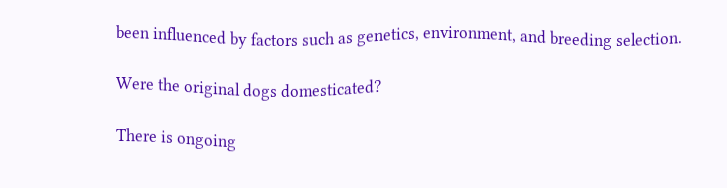been influenced by factors such as genetics, environment, and breeding selection.

Were the original dogs domesticated?

There is ongoing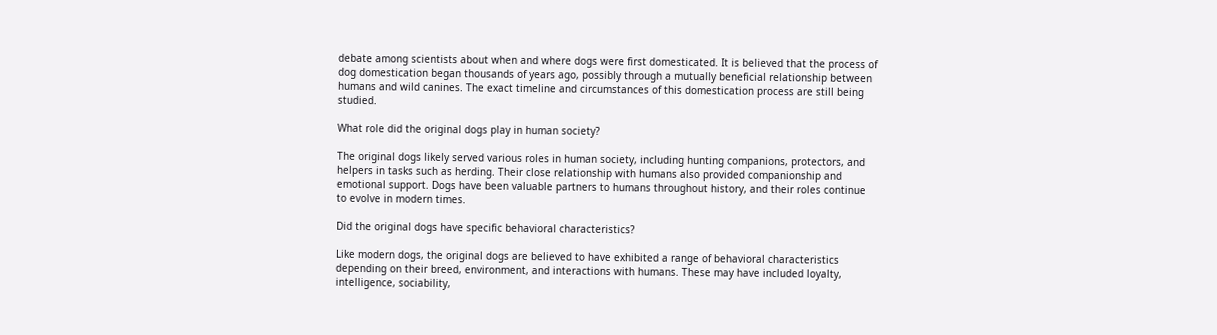debate among scientists about when and where dogs were first domesticated. It is believed that the process of dog domestication began thousands of years ago, possibly through a mutually beneficial relationship between humans and wild canines. The exact timeline and circumstances of this domestication process are still being studied.

What role did the original dogs play in human society?

The original dogs likely served various roles in human society, including hunting companions, protectors, and helpers in tasks such as herding. Their close relationship with humans also provided companionship and emotional support. Dogs have been valuable partners to humans throughout history, and their roles continue to evolve in modern times.

Did the original dogs have specific behavioral characteristics?

Like modern dogs, the original dogs are believed to have exhibited a range of behavioral characteristics depending on their breed, environment, and interactions with humans. These may have included loyalty, intelligence, sociability,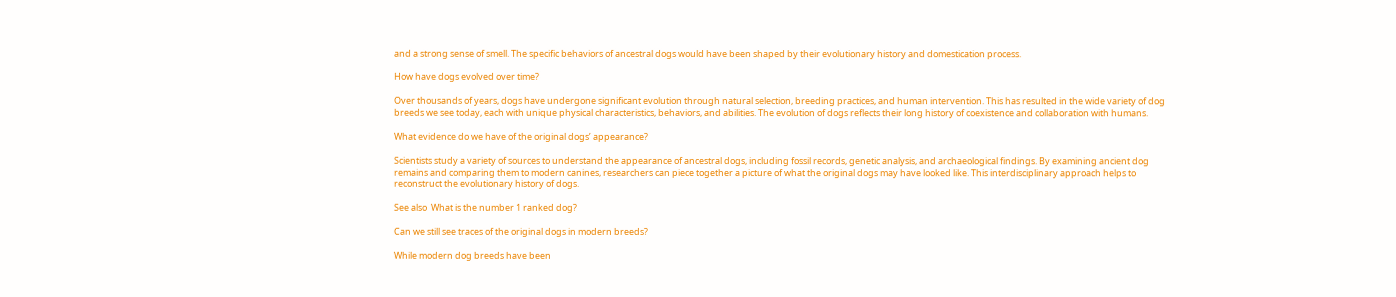and a strong sense of smell. The specific behaviors of ancestral dogs would have been shaped by their evolutionary history and domestication process.

How have dogs evolved over time?

Over thousands of years, dogs have undergone significant evolution through natural selection, breeding practices, and human intervention. This has resulted in the wide variety of dog breeds we see today, each with unique physical characteristics, behaviors, and abilities. The evolution of dogs reflects their long history of coexistence and collaboration with humans.

What evidence do we have of the original dogs’ appearance?

Scientists study a variety of sources to understand the appearance of ancestral dogs, including fossil records, genetic analysis, and archaeological findings. By examining ancient dog remains and comparing them to modern canines, researchers can piece together a picture of what the original dogs may have looked like. This interdisciplinary approach helps to reconstruct the evolutionary history of dogs.

See also  What is the number 1 ranked dog?

Can we still see traces of the original dogs in modern breeds?

While modern dog breeds have been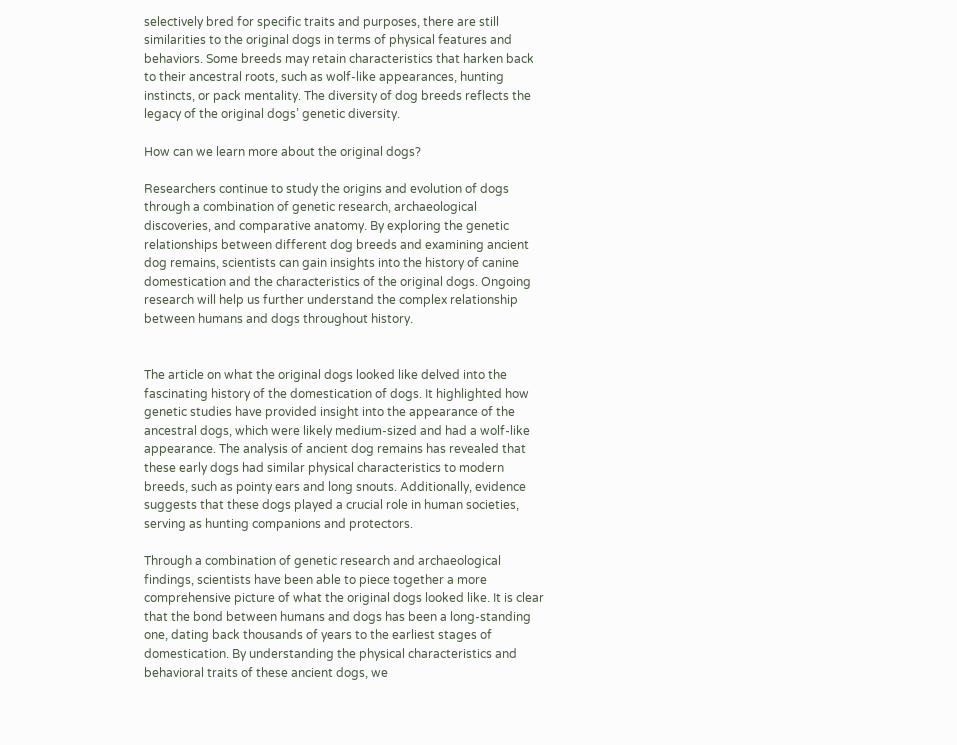selectively bred for specific traits and purposes, there are still similarities to the original dogs in terms of physical features and behaviors. Some breeds may retain characteristics that harken back to their ancestral roots, such as wolf-like appearances, hunting instincts, or pack mentality. The diversity of dog breeds reflects the legacy of the original dogs’ genetic diversity.

How can we learn more about the original dogs?

Researchers continue to study the origins and evolution of dogs through a combination of genetic research, archaeological discoveries, and comparative anatomy. By exploring the genetic relationships between different dog breeds and examining ancient dog remains, scientists can gain insights into the history of canine domestication and the characteristics of the original dogs. Ongoing research will help us further understand the complex relationship between humans and dogs throughout history.


The article on what the original dogs looked like delved into the fascinating history of the domestication of dogs. It highlighted how genetic studies have provided insight into the appearance of the ancestral dogs, which were likely medium-sized and had a wolf-like appearance. The analysis of ancient dog remains has revealed that these early dogs had similar physical characteristics to modern breeds, such as pointy ears and long snouts. Additionally, evidence suggests that these dogs played a crucial role in human societies, serving as hunting companions and protectors.

Through a combination of genetic research and archaeological findings, scientists have been able to piece together a more comprehensive picture of what the original dogs looked like. It is clear that the bond between humans and dogs has been a long-standing one, dating back thousands of years to the earliest stages of domestication. By understanding the physical characteristics and behavioral traits of these ancient dogs, we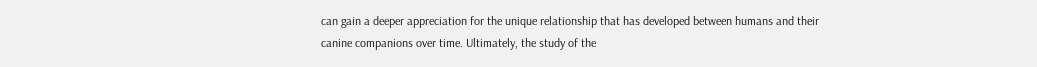can gain a deeper appreciation for the unique relationship that has developed between humans and their canine companions over time. Ultimately, the study of the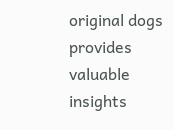original dogs provides valuable insights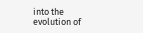into the evolution of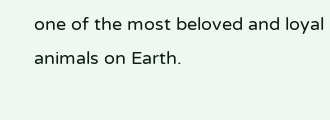one of the most beloved and loyal animals on Earth.